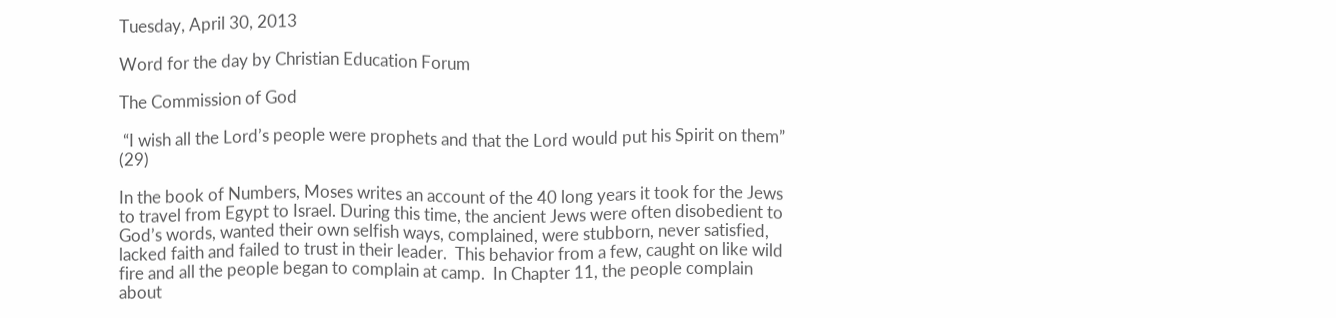Tuesday, April 30, 2013

Word for the day by Christian Education Forum

The Commission of God

 “I wish all the Lord’s people were prophets and that the Lord would put his Spirit on them” (29)

In the book of Numbers, Moses writes an account of the 40 long years it took for the Jews to travel from Egypt to Israel. During this time, the ancient Jews were often disobedient to God’s words, wanted their own selfish ways, complained, were stubborn, never satisfied, lacked faith and failed to trust in their leader.  This behavior from a few, caught on like wild fire and all the people began to complain at camp.  In Chapter 11, the people complain about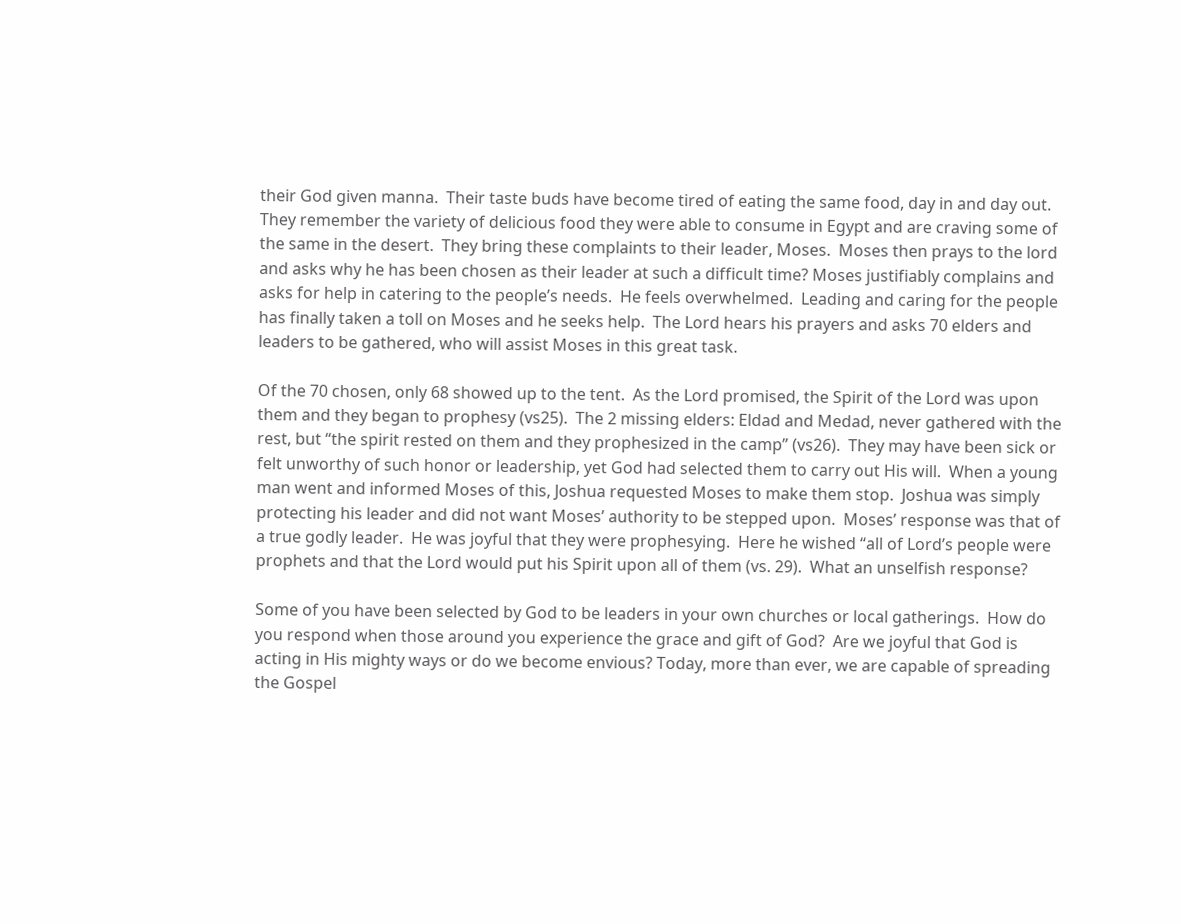their God given manna.  Their taste buds have become tired of eating the same food, day in and day out.  They remember the variety of delicious food they were able to consume in Egypt and are craving some of the same in the desert.  They bring these complaints to their leader, Moses.  Moses then prays to the lord and asks why he has been chosen as their leader at such a difficult time? Moses justifiably complains and asks for help in catering to the people’s needs.  He feels overwhelmed.  Leading and caring for the people has finally taken a toll on Moses and he seeks help.  The Lord hears his prayers and asks 70 elders and leaders to be gathered, who will assist Moses in this great task.

Of the 70 chosen, only 68 showed up to the tent.  As the Lord promised, the Spirit of the Lord was upon them and they began to prophesy (vs25).  The 2 missing elders: Eldad and Medad, never gathered with the rest, but “the spirit rested on them and they prophesized in the camp” (vs26).  They may have been sick or felt unworthy of such honor or leadership, yet God had selected them to carry out His will.  When a young man went and informed Moses of this, Joshua requested Moses to make them stop.  Joshua was simply protecting his leader and did not want Moses’ authority to be stepped upon.  Moses’ response was that of a true godly leader.  He was joyful that they were prophesying.  Here he wished “all of Lord’s people were prophets and that the Lord would put his Spirit upon all of them (vs. 29).  What an unselfish response?

Some of you have been selected by God to be leaders in your own churches or local gatherings.  How do you respond when those around you experience the grace and gift of God?  Are we joyful that God is acting in His mighty ways or do we become envious? Today, more than ever, we are capable of spreading the Gospel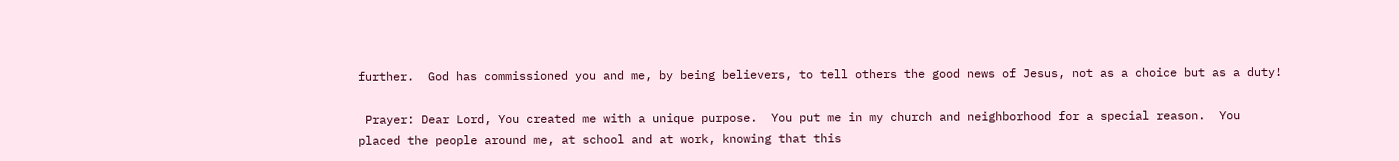further.  God has commissioned you and me, by being believers, to tell others the good news of Jesus, not as a choice but as a duty!

 Prayer: Dear Lord, You created me with a unique purpose.  You put me in my church and neighborhood for a special reason.  You placed the people around me, at school and at work, knowing that this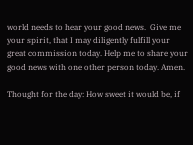world needs to hear your good news.  Give me your spirit, that I may diligently fulfill your great commission today. Help me to share your good news with one other person today. Amen.

Thought for the day: How sweet it would be, if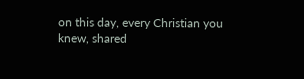on this day, every Christian you knew, shared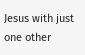Jesus with just one other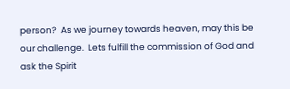person?  As we journey towards heaven, may this be our challenge.  Lets fulfill the commission of God and ask the Spirit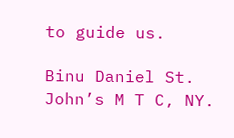to guide us.

Binu Daniel St. John’s M T C, NY.